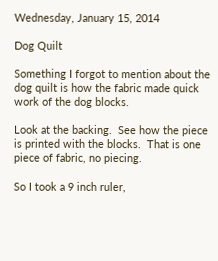Wednesday, January 15, 2014

Dog Quilt

Something I forgot to mention about the dog quilt is how the fabric made quick work of the dog blocks.

Look at the backing.  See how the piece is printed with the blocks.  That is one piece of fabric, no piecing.

So I took a 9 inch ruler,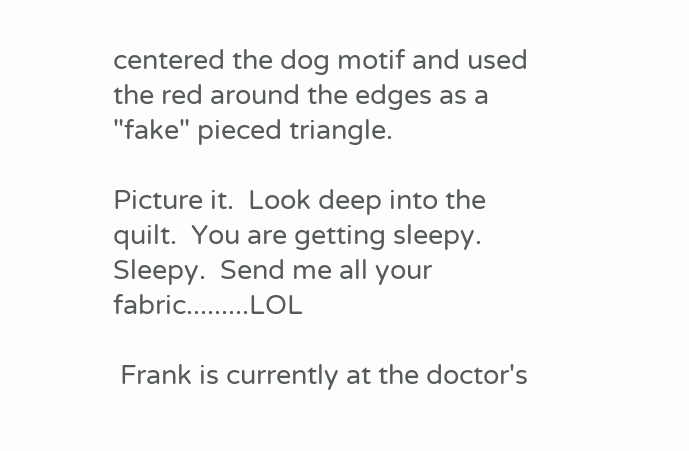centered the dog motif and used the red around the edges as a "fake" pieced triangle.

Picture it.  Look deep into the quilt.  You are getting sleepy.  Sleepy.  Send me all your fabric.........LOL

 Frank is currently at the doctor's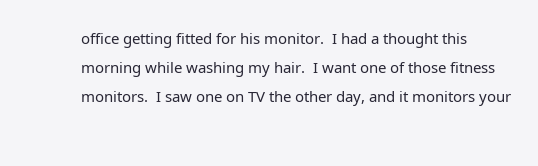office getting fitted for his monitor.  I had a thought this morning while washing my hair.  I want one of those fitness monitors.  I saw one on TV the other day, and it monitors your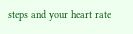steps and your heart rate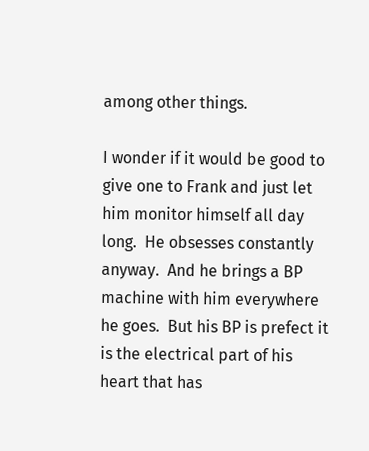among other things.

I wonder if it would be good to give one to Frank and just let him monitor himself all day long.  He obsesses constantly anyway.  And he brings a BP machine with him everywhere he goes.  But his BP is prefect it is the electrical part of his heart that has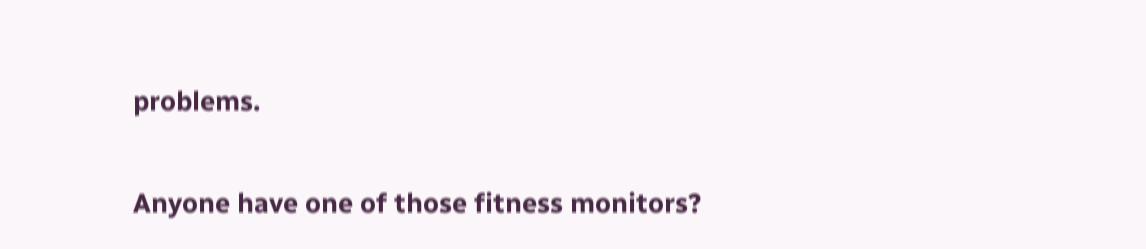problems.

Anyone have one of those fitness monitors?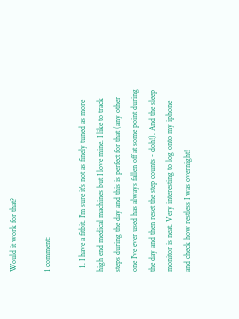Would it work for that?

1 comment:

  1. I have a fitbit. I'm sure it's not as finely tuned as more high end medical machines but I love mine. I like to track steps during the day and this is perfect for that (any other one I've ever used has always fallen off at some point during the day and then reset the step counts - doh!). And the sleep monitor is neat. Very interesting to log onto my iphone and check how restless I was overnight!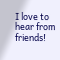I love to hear from friends!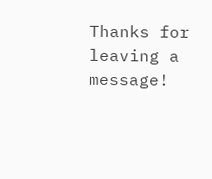Thanks for leaving a message!